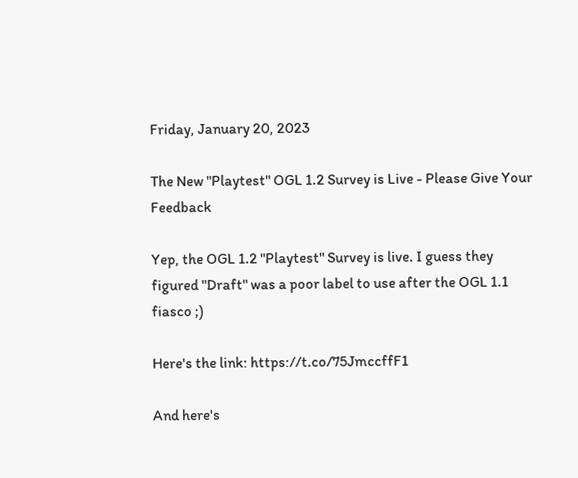Friday, January 20, 2023

The New "Playtest" OGL 1.2 Survey is Live - Please Give Your Feedback

Yep, the OGL 1.2 "Playtest" Survey is live. I guess they figured "Draft" was a poor label to use after the OGL 1.1 fiasco ;)

Here's the link: https://t.co/75JmccffF1

And here's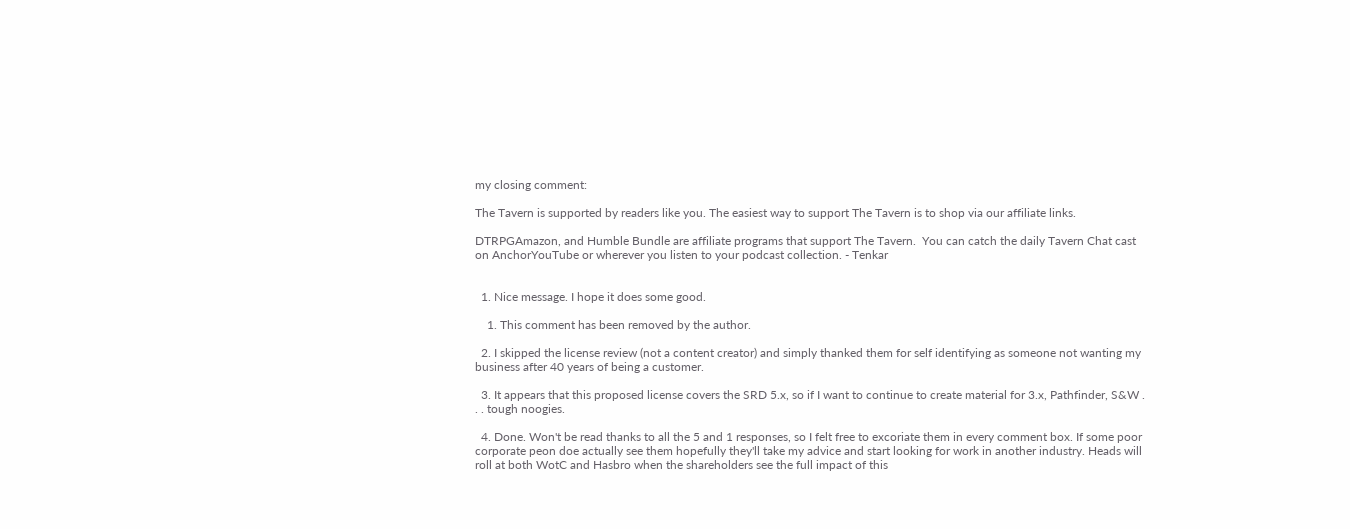my closing comment:

The Tavern is supported by readers like you. The easiest way to support The Tavern is to shop via our affiliate links.

DTRPGAmazon, and Humble Bundle are affiliate programs that support The Tavern.  You can catch the daily Tavern Chat cast on AnchorYouTube or wherever you listen to your podcast collection. - Tenkar


  1. Nice message. I hope it does some good.

    1. This comment has been removed by the author.

  2. I skipped the license review (not a content creator) and simply thanked them for self identifying as someone not wanting my business after 40 years of being a customer.

  3. It appears that this proposed license covers the SRD 5.x, so if I want to continue to create material for 3.x, Pathfinder, S&W . . . tough noogies.

  4. Done. Won't be read thanks to all the 5 and 1 responses, so I felt free to excoriate them in every comment box. If some poor corporate peon doe actually see them hopefully they'll take my advice and start looking for work in another industry. Heads will roll at both WotC and Hasbro when the shareholders see the full impact of this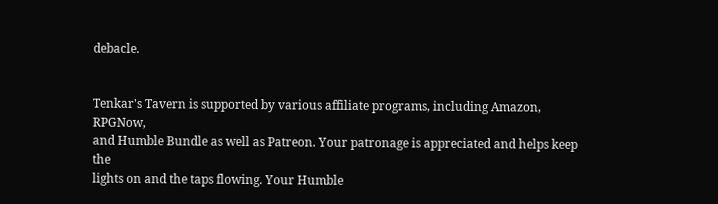debacle.


Tenkar's Tavern is supported by various affiliate programs, including Amazon, RPGNow,
and Humble Bundle as well as Patreon. Your patronage is appreciated and helps keep the
lights on and the taps flowing. Your Humble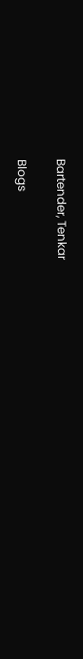Bartender, Tenkar

Blogs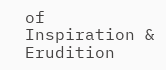of Inspiration & Erudition